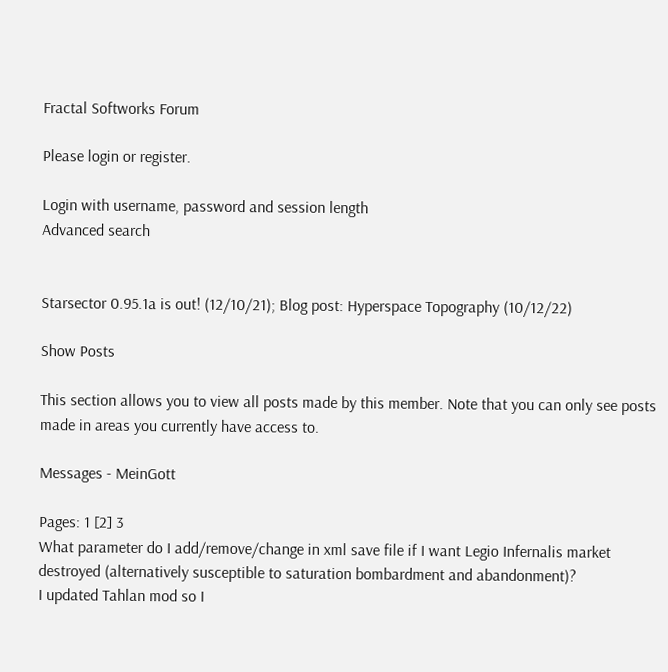Fractal Softworks Forum

Please login or register.

Login with username, password and session length
Advanced search


Starsector 0.95.1a is out! (12/10/21); Blog post: Hyperspace Topography (10/12/22)

Show Posts

This section allows you to view all posts made by this member. Note that you can only see posts made in areas you currently have access to.

Messages - MeinGott

Pages: 1 [2] 3
What parameter do I add/remove/change in xml save file if I want Legio Infernalis market destroyed (alternatively susceptible to saturation bombardment and abandonment)?
I updated Tahlan mod so I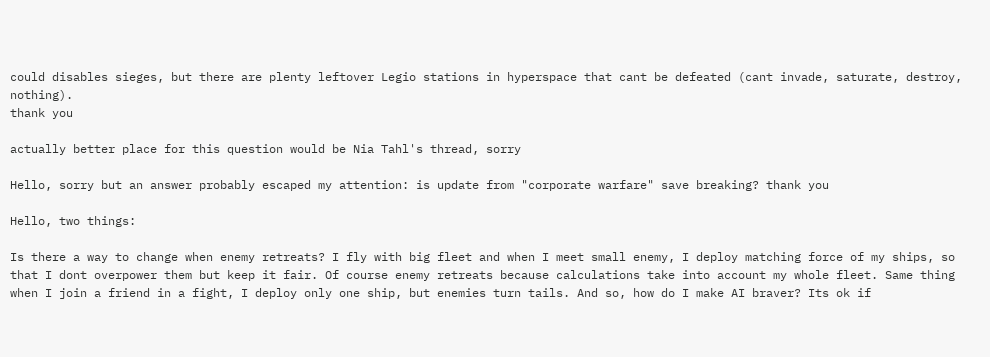could disables sieges, but there are plenty leftover Legio stations in hyperspace that cant be defeated (cant invade, saturate, destroy, nothing).
thank you

actually better place for this question would be Nia Tahl's thread, sorry

Hello, sorry but an answer probably escaped my attention: is update from "corporate warfare" save breaking? thank you

Hello, two things:

Is there a way to change when enemy retreats? I fly with big fleet and when I meet small enemy, I deploy matching force of my ships, so that I dont overpower them but keep it fair. Of course enemy retreats because calculations take into account my whole fleet. Same thing when I join a friend in a fight, I deploy only one ship, but enemies turn tails. And so, how do I make AI braver? Its ok if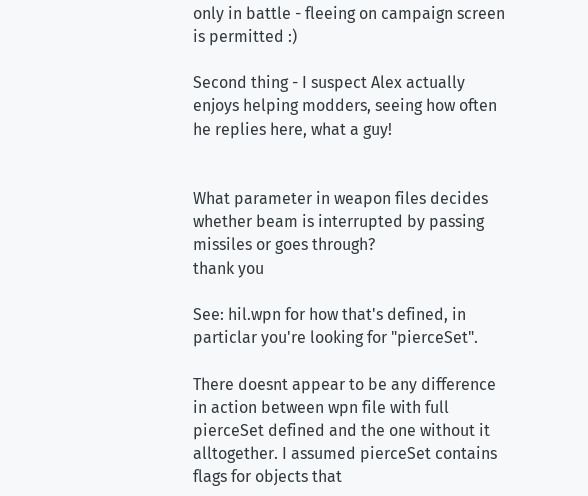only in battle - fleeing on campaign screen is permitted :)

Second thing - I suspect Alex actually enjoys helping modders, seeing how often he replies here, what a guy!


What parameter in weapon files decides whether beam is interrupted by passing missiles or goes through?
thank you

See: hil.wpn for how that's defined, in particlar you're looking for "pierceSet".

There doesnt appear to be any difference in action between wpn file with full pierceSet defined and the one without it alltogether. I assumed pierceSet contains flags for objects that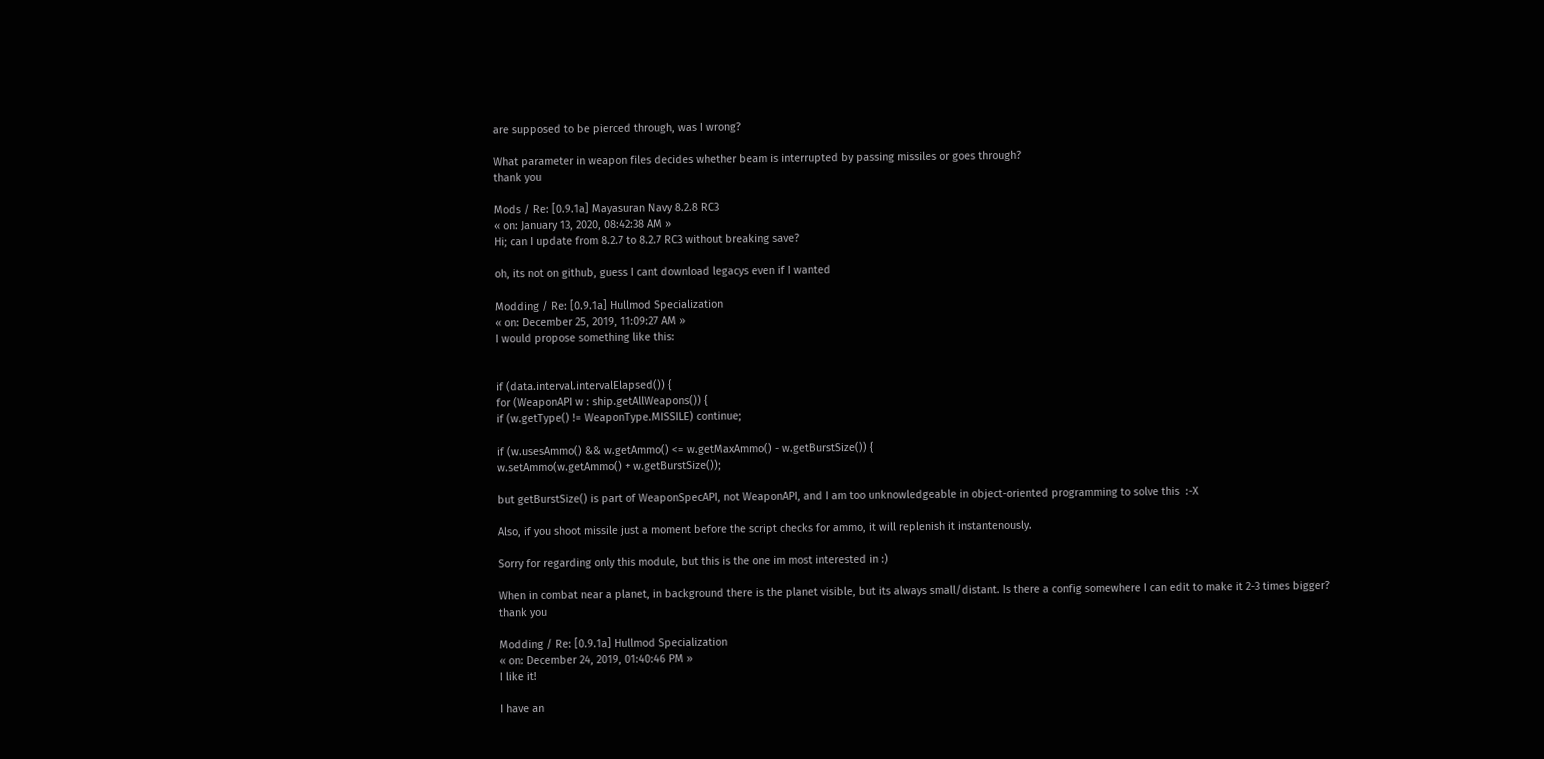are supposed to be pierced through, was I wrong?

What parameter in weapon files decides whether beam is interrupted by passing missiles or goes through?
thank you

Mods / Re: [0.9.1a] Mayasuran Navy 8.2.8 RC3
« on: January 13, 2020, 08:42:38 AM »
Hi; can I update from 8.2.7 to 8.2.7 RC3 without breaking save?

oh, its not on github, guess I cant download legacys even if I wanted

Modding / Re: [0.9.1a] Hullmod Specialization
« on: December 25, 2019, 11:09:27 AM »
I would propose something like this:


if (data.interval.intervalElapsed()) {
for (WeaponAPI w : ship.getAllWeapons()) {
if (w.getType() != WeaponType.MISSILE) continue;

if (w.usesAmmo() && w.getAmmo() <= w.getMaxAmmo() - w.getBurstSize()) {
w.setAmmo(w.getAmmo() + w.getBurstSize());

but getBurstSize() is part of WeaponSpecAPI, not WeaponAPI, and I am too unknowledgeable in object-oriented programming to solve this  :-X

Also, if you shoot missile just a moment before the script checks for ammo, it will replenish it instantenously.

Sorry for regarding only this module, but this is the one im most interested in :)

When in combat near a planet, in background there is the planet visible, but its always small/distant. Is there a config somewhere I can edit to make it 2-3 times bigger?
thank you

Modding / Re: [0.9.1a] Hullmod Specialization
« on: December 24, 2019, 01:40:46 PM »
I like it!

I have an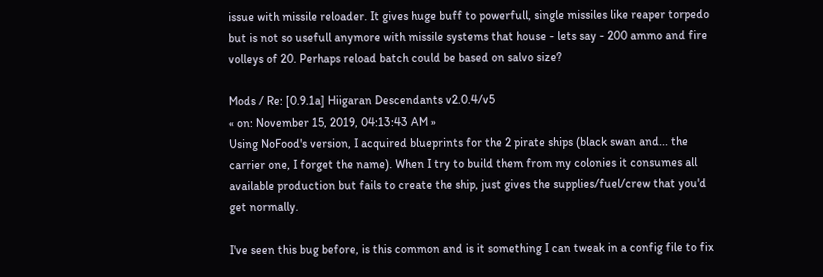issue with missile reloader. It gives huge buff to powerfull, single missiles like reaper torpedo but is not so usefull anymore with missile systems that house - lets say - 200 ammo and fire volleys of 20. Perhaps reload batch could be based on salvo size?

Mods / Re: [0.9.1a] Hiigaran Descendants v2.0.4/v5
« on: November 15, 2019, 04:13:43 AM »
Using NoFood's version, I acquired blueprints for the 2 pirate ships (black swan and... the carrier one, I forget the name). When I try to build them from my colonies it consumes all available production but fails to create the ship, just gives the supplies/fuel/crew that you'd get normally.

I've seen this bug before, is this common and is it something I can tweak in a config file to fix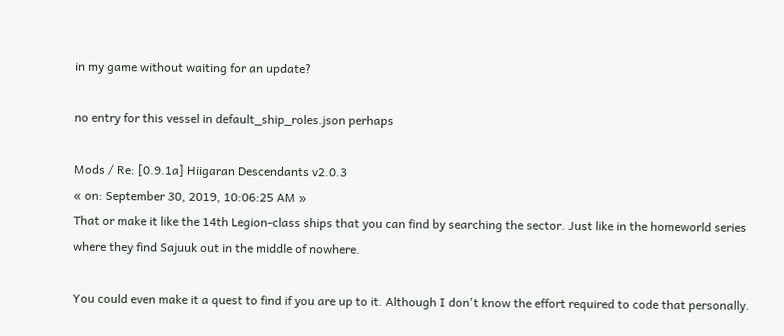in my game without waiting for an update?

no entry for this vessel in default_ship_roles.json perhaps

Mods / Re: [0.9.1a] Hiigaran Descendants v2.0.3
« on: September 30, 2019, 10:06:25 AM »
That or make it like the 14th Legion-class ships that you can find by searching the sector. Just like in the homeworld series where they find Sajuuk out in the middle of nowhere.

You could even make it a quest to find if you are up to it. Although I don't know the effort required to code that personally.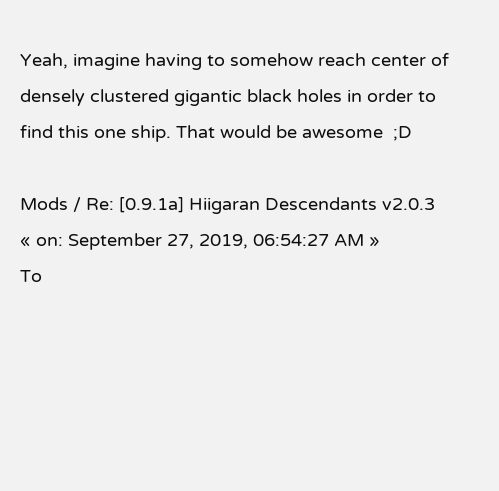Yeah, imagine having to somehow reach center of densely clustered gigantic black holes in order to find this one ship. That would be awesome  ;D

Mods / Re: [0.9.1a] Hiigaran Descendants v2.0.3
« on: September 27, 2019, 06:54:27 AM »
To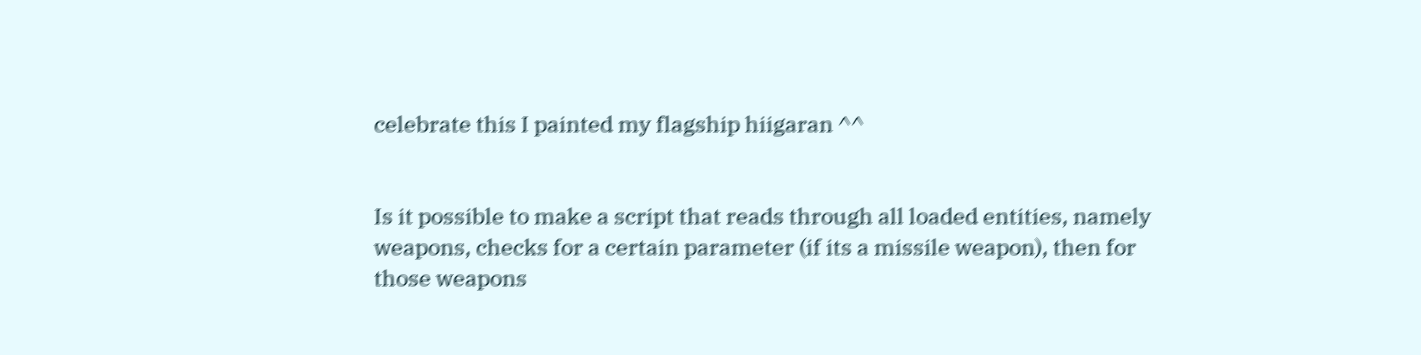celebrate this I painted my flagship hiigaran ^^


Is it possible to make a script that reads through all loaded entities, namely weapons, checks for a certain parameter (if its a missile weapon), then for those weapons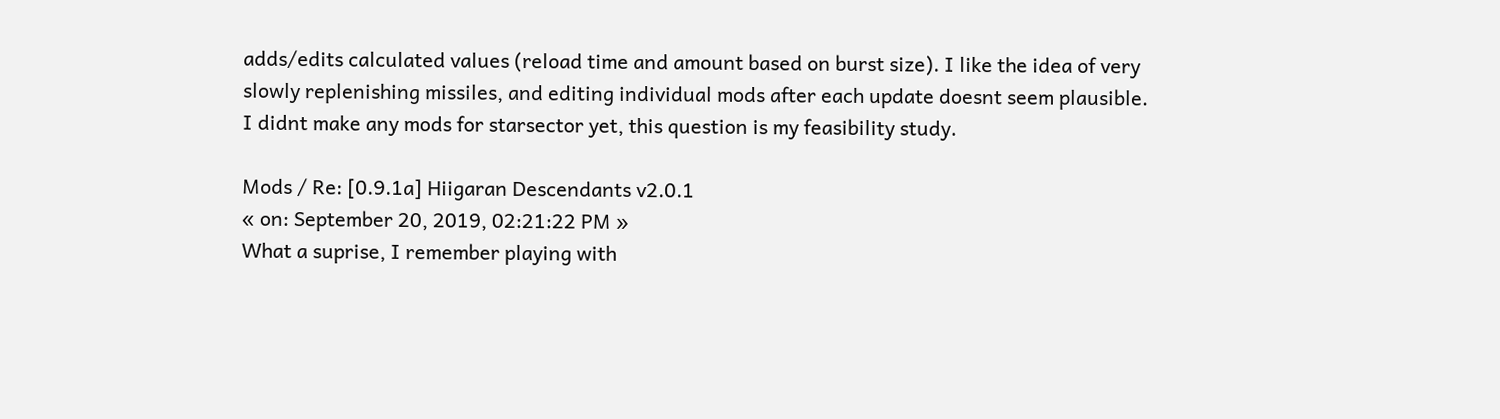adds/edits calculated values (reload time and amount based on burst size). I like the idea of very slowly replenishing missiles, and editing individual mods after each update doesnt seem plausible.
I didnt make any mods for starsector yet, this question is my feasibility study.

Mods / Re: [0.9.1a] Hiigaran Descendants v2.0.1
« on: September 20, 2019, 02:21:22 PM »
What a suprise, I remember playing with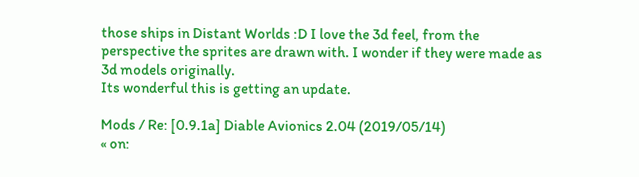those ships in Distant Worlds :D I love the 3d feel, from the perspective the sprites are drawn with. I wonder if they were made as 3d models originally.
Its wonderful this is getting an update.

Mods / Re: [0.9.1a] Diable Avionics 2.04 (2019/05/14)
« on: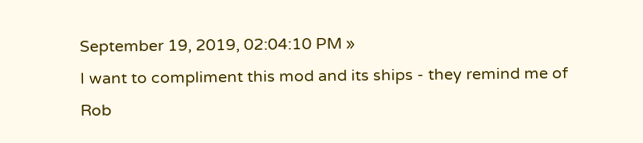September 19, 2019, 02:04:10 PM »
I want to compliment this mod and its ships - they remind me of Rob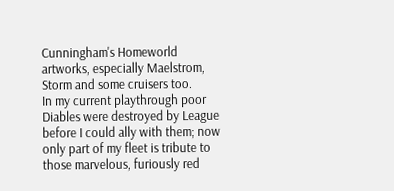Cunningham's Homeworld artworks, especially Maelstrom, Storm and some cruisers too.
In my current playthrough poor Diables were destroyed by League before I could ally with them; now only part of my fleet is tribute to those marvelous, furiously red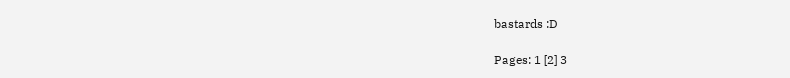bastards :D

Pages: 1 [2] 3